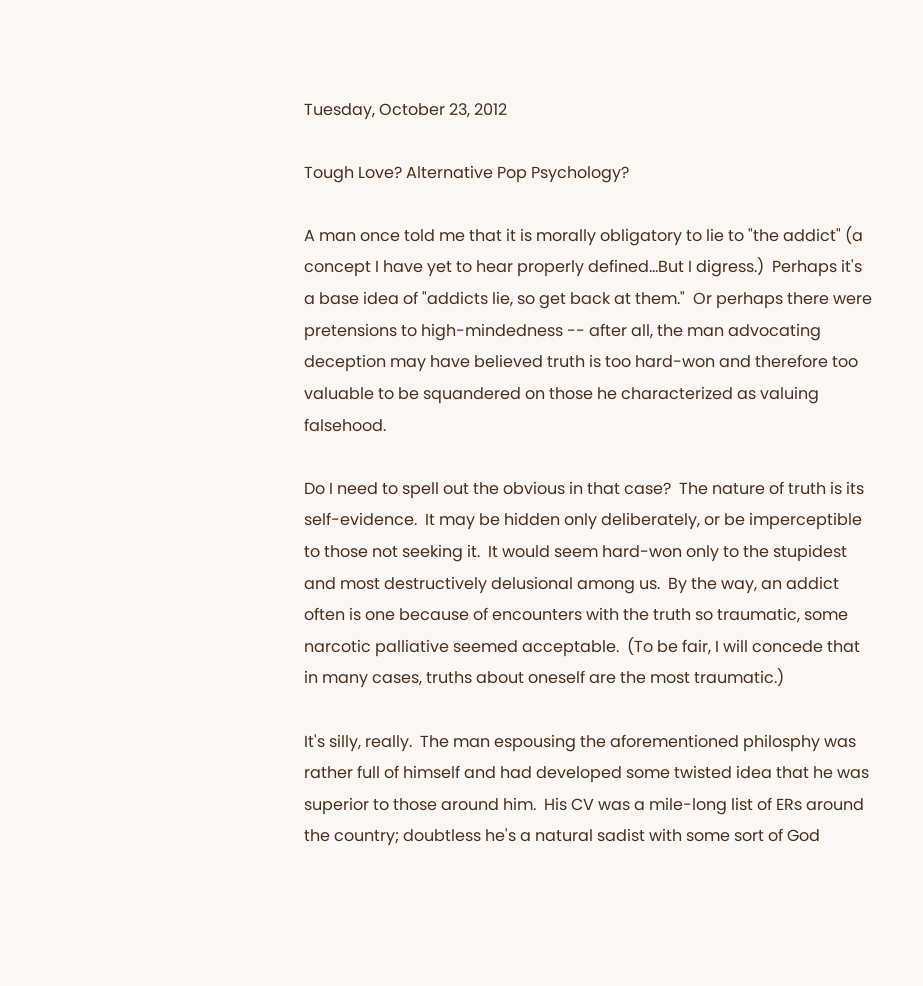Tuesday, October 23, 2012

Tough Love? Alternative Pop Psychology?

A man once told me that it is morally obligatory to lie to "the addict" (a concept I have yet to hear properly defined...But I digress.)  Perhaps it's a base idea of "addicts lie, so get back at them."  Or perhaps there were pretensions to high-mindedness -- after all, the man advocating deception may have believed truth is too hard-won and therefore too valuable to be squandered on those he characterized as valuing falsehood.

Do I need to spell out the obvious in that case?  The nature of truth is its self-evidence.  It may be hidden only deliberately, or be imperceptible to those not seeking it.  It would seem hard-won only to the stupidest and most destructively delusional among us.  By the way, an addict often is one because of encounters with the truth so traumatic, some narcotic palliative seemed acceptable.  (To be fair, I will concede that in many cases, truths about oneself are the most traumatic.)

It's silly, really.  The man espousing the aforementioned philosphy was rather full of himself and had developed some twisted idea that he was superior to those around him.  His CV was a mile-long list of ERs around the country; doubtless he's a natural sadist with some sort of God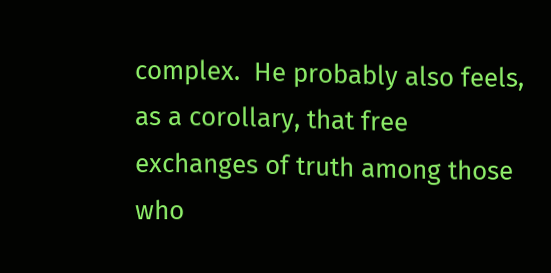complex.  He probably also feels, as a corollary, that free exchanges of truth among those who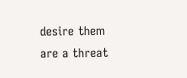desire them are a threat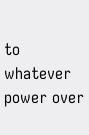to whatever power over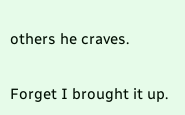others he craves.

Forget I brought it up.